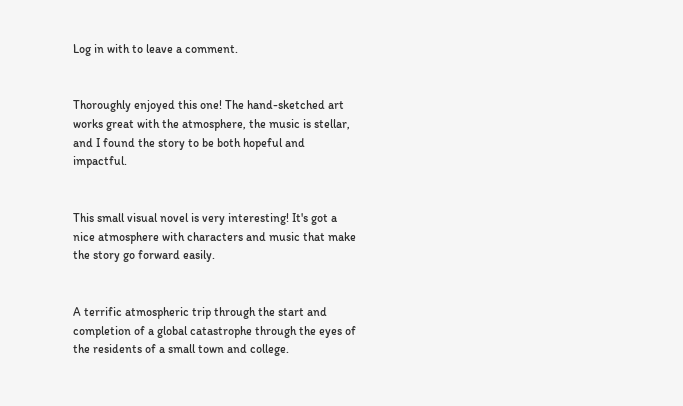Log in with to leave a comment.


Thoroughly enjoyed this one! The hand-sketched art works great with the atmosphere, the music is stellar, and I found the story to be both hopeful and impactful.


This small visual novel is very interesting! It's got a nice atmosphere with characters and music that make the story go forward easily.


A terrific atmospheric trip through the start and completion of a global catastrophe through the eyes of the residents of a small town and college.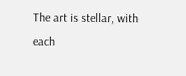The art is stellar, with each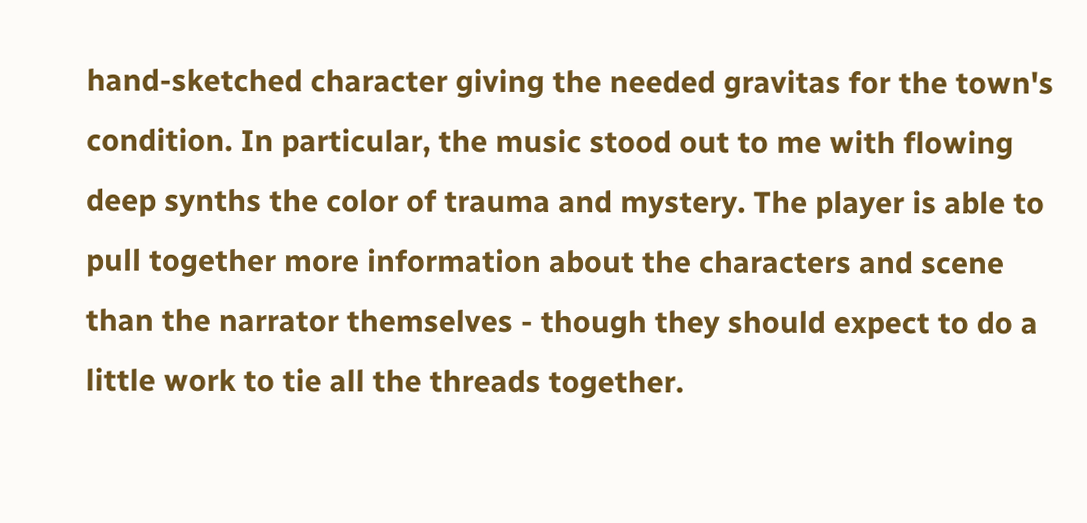hand-sketched character giving the needed gravitas for the town's condition. In particular, the music stood out to me with flowing deep synths the color of trauma and mystery. The player is able to pull together more information about the characters and scene than the narrator themselves - though they should expect to do a little work to tie all the threads together.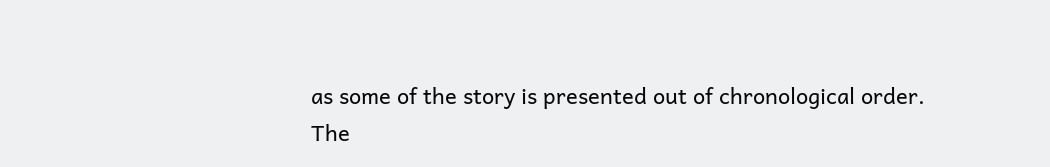as some of the story is presented out of chronological order.
The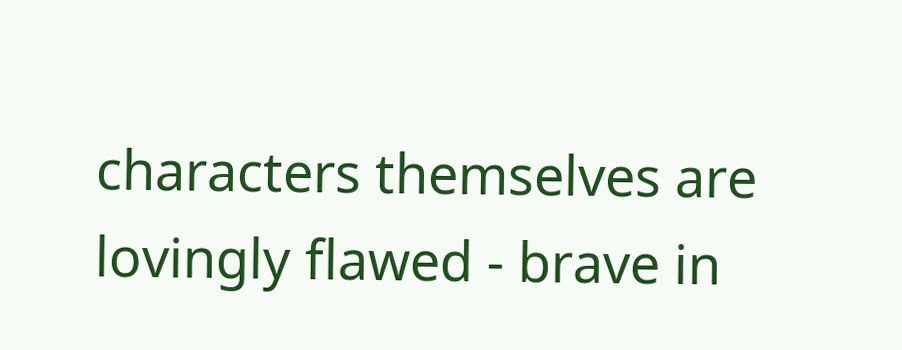characters themselves are lovingly flawed - brave in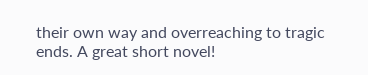their own way and overreaching to tragic ends. A great short novel!